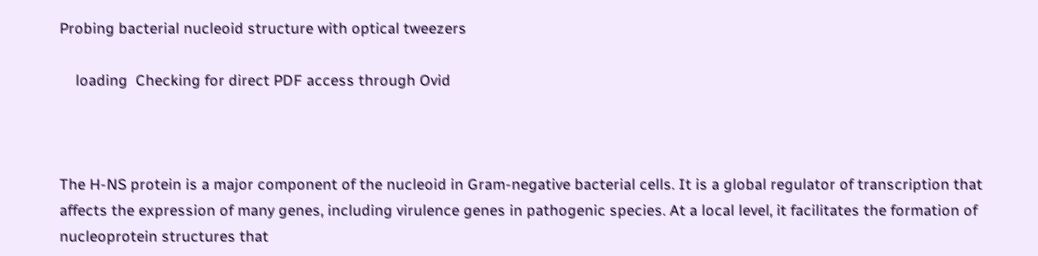Probing bacterial nucleoid structure with optical tweezers

    loading  Checking for direct PDF access through Ovid



The H-NS protein is a major component of the nucleoid in Gram-negative bacterial cells. It is a global regulator of transcription that affects the expression of many genes, including virulence genes in pathogenic species. At a local level, it facilitates the formation of nucleoprotein structures that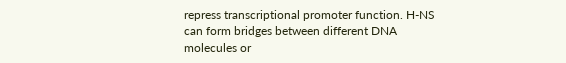repress transcriptional promoter function. H-NS can form bridges between different DNA molecules or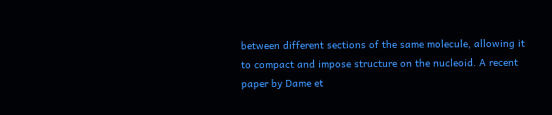between different sections of the same molecule, allowing it to compact and impose structure on the nucleoid. A recent paper by Dame et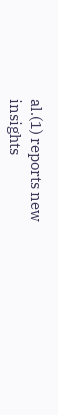al.(1) reports new insights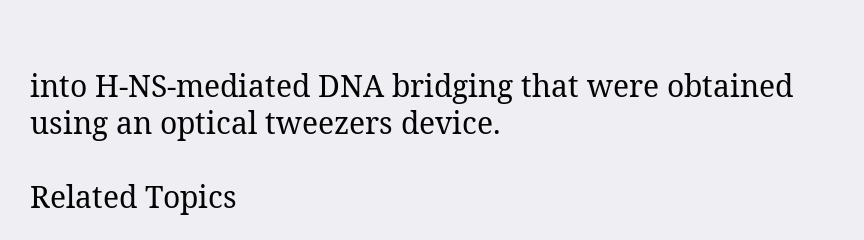into H-NS-mediated DNA bridging that were obtained using an optical tweezers device.

Related Topics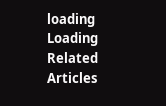loading  Loading Related Articles